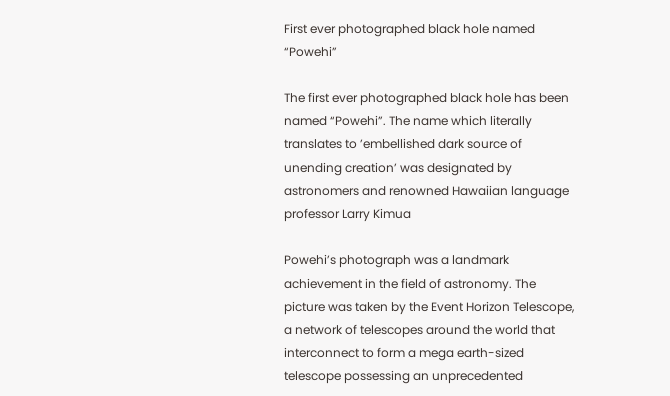First ever photographed black hole named “Powehi”

The first ever photographed black hole has been named “Powehi”. The name which literally translates to ’embellished dark source of unending creation’ was designated by astronomers and renowned Hawaiian language professor Larry Kimua

Powehi’s photograph was a landmark achievement in the field of astronomy. The picture was taken by the Event Horizon Telescope, a network of telescopes around the world that interconnect to form a mega earth-sized telescope possessing an unprecedented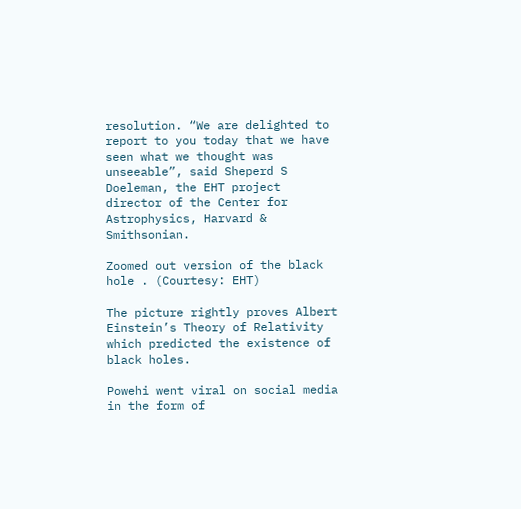resolution. “We are delighted to report to you today that we have seen what we thought was unseeable”, said Sheperd S Doeleman, the EHT project director of the Center for Astrophysics, Harvard & Smithsonian.

Zoomed out version of the black hole . (Courtesy: EHT)

The picture rightly proves Albert Einstein’s Theory of Relativity which predicted the existence of black holes.

Powehi went viral on social media in the form of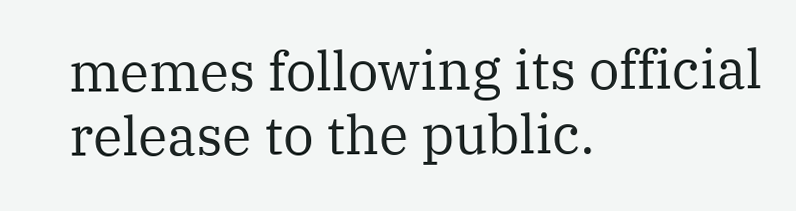memes following its official release to the public.